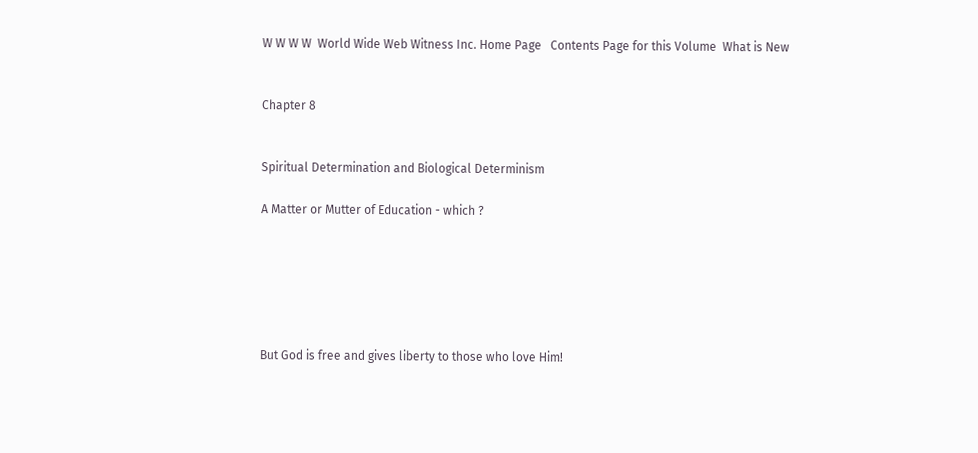W W W W  World Wide Web Witness Inc. Home Page   Contents Page for this Volume  What is New


Chapter 8


Spiritual Determination and Biological Determinism

A Matter or Mutter of Education - which ?






But God is free and gives liberty to those who love Him!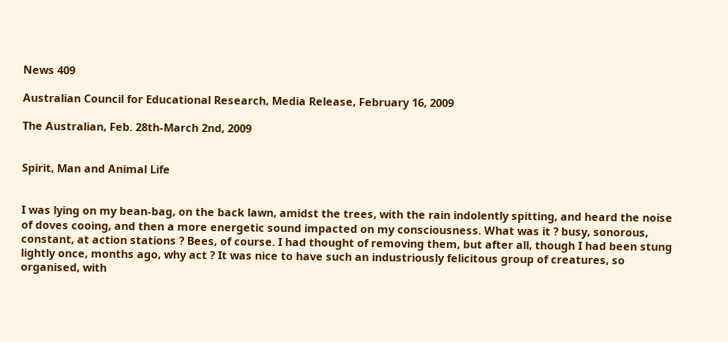News 409

Australian Council for Educational Research, Media Release, February 16, 2009

The Australian, Feb. 28th-March 2nd, 2009


Spirit, Man and Animal Life


I was lying on my bean-bag, on the back lawn, amidst the trees, with the rain indolently spitting, and heard the noise of doves cooing, and then a more energetic sound impacted on my consciousness. What was it ? busy, sonorous, constant, at action stations ? Bees, of course. I had thought of removing them, but after all, though I had been stung lightly once, months ago, why act ? It was nice to have such an industriously felicitous group of creatures, so organised, with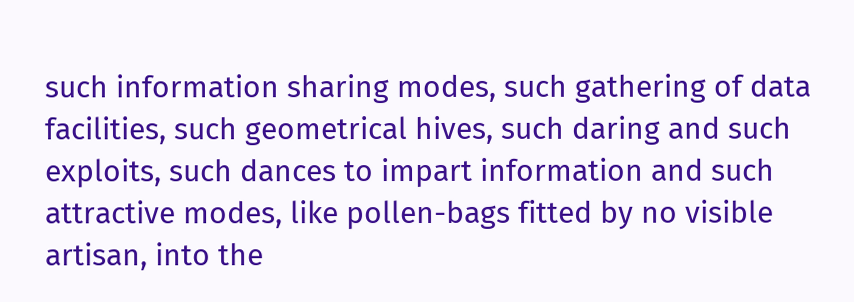such information sharing modes, such gathering of data facilities, such geometrical hives, such daring and such exploits, such dances to impart information and such attractive modes, like pollen-bags fitted by no visible artisan, into the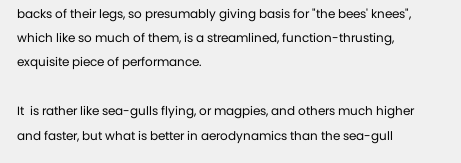backs of their legs, so presumably giving basis for "the bees' knees", which like so much of them, is a streamlined, function-thrusting, exquisite piece of performance.

It  is rather like sea-gulls flying, or magpies, and others much higher and faster, but what is better in aerodynamics than the sea-gull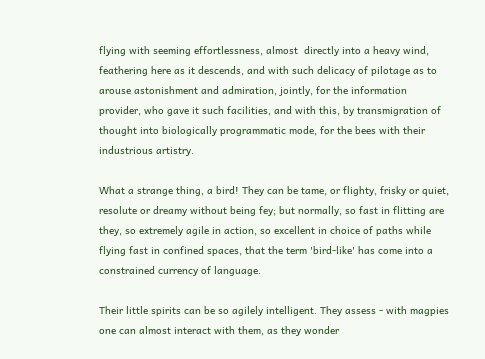flying with seeming effortlessness, almost  directly into a heavy wind, feathering here as it descends, and with such delicacy of pilotage as to arouse astonishment and admiration, jointly, for the information provider, who gave it such facilities, and with this, by transmigration of thought into biologically programmatic mode, for the bees with their industrious artistry.

What a strange thing, a bird! They can be tame, or flighty, frisky or quiet, resolute or dreamy without being fey; but normally, so fast in flitting are they, so extremely agile in action, so excellent in choice of paths while flying fast in confined spaces, that the term 'bird-like' has come into a constrained currency of language.

Their little spirits can be so agilely intelligent. They assess - with magpies one can almost interact with them, as they wonder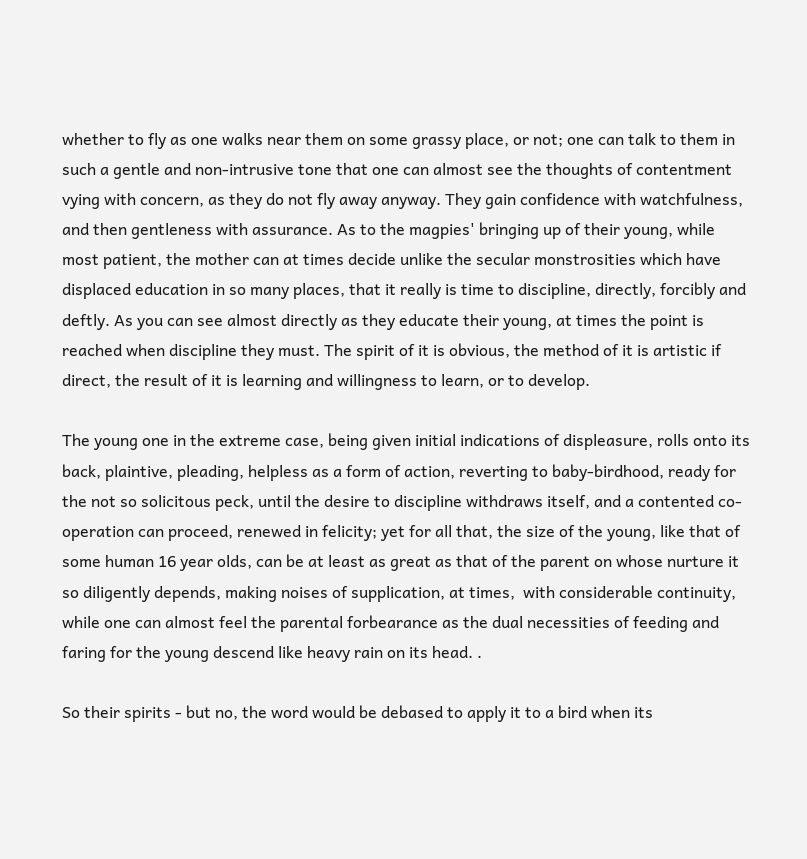whether to fly as one walks near them on some grassy place, or not; one can talk to them in such a gentle and non-intrusive tone that one can almost see the thoughts of contentment vying with concern, as they do not fly away anyway. They gain confidence with watchfulness, and then gentleness with assurance. As to the magpies' bringing up of their young, while most patient, the mother can at times decide unlike the secular monstrosities which have displaced education in so many places, that it really is time to discipline, directly, forcibly and deftly. As you can see almost directly as they educate their young, at times the point is reached when discipline they must. The spirit of it is obvious, the method of it is artistic if direct, the result of it is learning and willingness to learn, or to develop.

The young one in the extreme case, being given initial indications of displeasure, rolls onto its back, plaintive, pleading, helpless as a form of action, reverting to baby-birdhood, ready for the not so solicitous peck, until the desire to discipline withdraws itself, and a contented co-operation can proceed, renewed in felicity; yet for all that, the size of the young, like that of some human 16 year olds, can be at least as great as that of the parent on whose nurture it so diligently depends, making noises of supplication, at times,  with considerable continuity, while one can almost feel the parental forbearance as the dual necessities of feeding and faring for the young descend like heavy rain on its head. .

So their spirits - but no, the word would be debased to apply it to a bird when its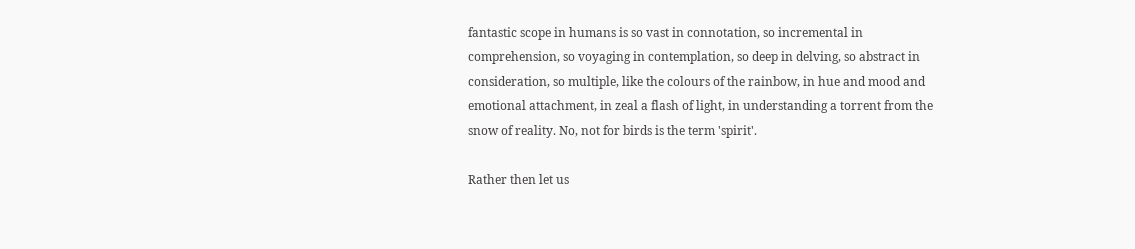fantastic scope in humans is so vast in connotation, so incremental in comprehension, so voyaging in contemplation, so deep in delving, so abstract in consideration, so multiple, like the colours of the rainbow, in hue and mood and emotional attachment, in zeal a flash of light, in understanding a torrent from the snow of reality. No, not for birds is the term 'spirit'.

Rather then let us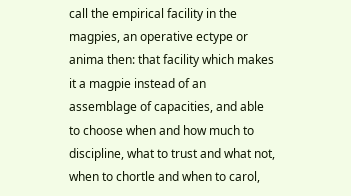call the empirical facility in the magpies, an operative ectype or anima then: that facility which makes it a magpie instead of an assemblage of capacities, and able to choose when and how much to discipline, what to trust and what not, when to chortle and when to carol,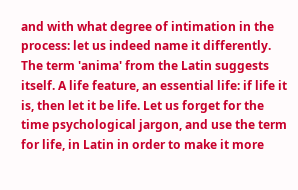and with what degree of intimation in the process: let us indeed name it differently. The term 'anima' from the Latin suggests itself. A life feature, an essential life: if life it is, then let it be life. Let us forget for the time psychological jargon, and use the term for life, in Latin in order to make it more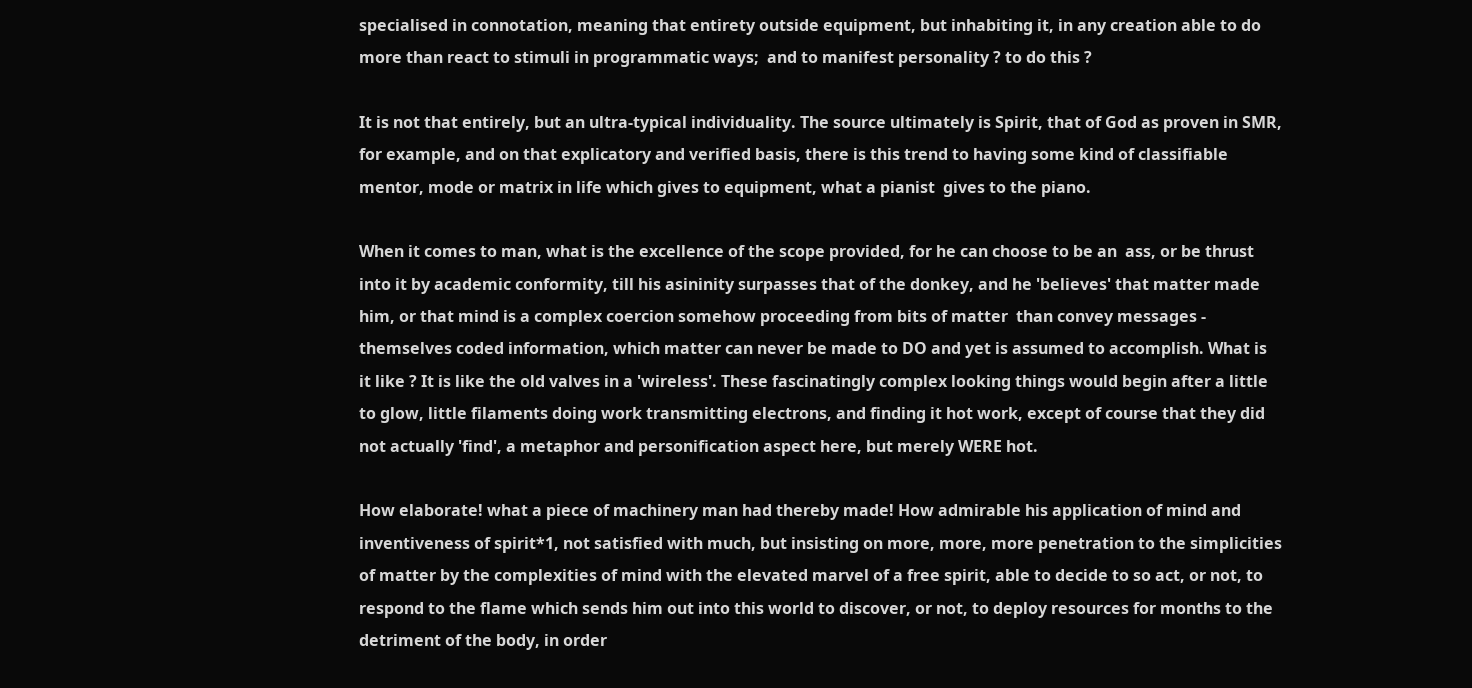specialised in connotation, meaning that entirety outside equipment, but inhabiting it, in any creation able to do more than react to stimuli in programmatic ways;  and to manifest personality ? to do this ?

It is not that entirely, but an ultra-typical individuality. The source ultimately is Spirit, that of God as proven in SMR, for example, and on that explicatory and verified basis, there is this trend to having some kind of classifiable mentor, mode or matrix in life which gives to equipment, what a pianist  gives to the piano.

When it comes to man, what is the excellence of the scope provided, for he can choose to be an  ass, or be thrust into it by academic conformity, till his asininity surpasses that of the donkey, and he 'believes' that matter made him, or that mind is a complex coercion somehow proceeding from bits of matter  than convey messages - themselves coded information, which matter can never be made to DO and yet is assumed to accomplish. What is it like ? It is like the old valves in a 'wireless'. These fascinatingly complex looking things would begin after a little to glow, little filaments doing work transmitting electrons, and finding it hot work, except of course that they did not actually 'find', a metaphor and personification aspect here, but merely WERE hot.

How elaborate! what a piece of machinery man had thereby made! How admirable his application of mind and inventiveness of spirit*1, not satisfied with much, but insisting on more, more, more penetration to the simplicities of matter by the complexities of mind with the elevated marvel of a free spirit, able to decide to so act, or not, to respond to the flame which sends him out into this world to discover, or not, to deploy resources for months to the detriment of the body, in order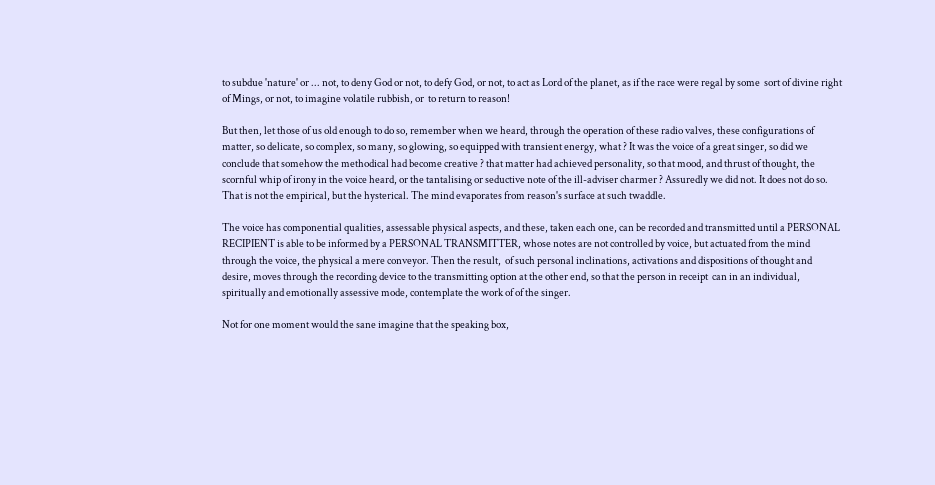to subdue 'nature' or ... not, to deny God or not, to defy God, or not, to act as Lord of the planet, as if the race were regal by some  sort of divine right of Mings, or not, to imagine volatile rubbish, or  to return to reason!

But then, let those of us old enough to do so, remember when we heard, through the operation of these radio valves, these configurations of matter, so delicate, so complex, so many, so glowing, so equipped with transient energy, what ? It was the voice of a great singer, so did we conclude that somehow the methodical had become creative ? that matter had achieved personality, so that mood, and thrust of thought, the scornful whip of irony in the voice heard, or the tantalising or seductive note of the ill-adviser charmer ? Assuredly we did not. It does not do so. That is not the empirical, but the hysterical. The mind evaporates from reason's surface at such twaddle.

The voice has componential qualities, assessable physical aspects, and these, taken each one, can be recorded and transmitted until a PERSONAL RECIPIENT is able to be informed by a PERSONAL TRANSMITTER, whose notes are not controlled by voice, but actuated from the mind through the voice, the physical a mere conveyor. Then the result,  of such personal inclinations, activations and dispositions of thought and desire, moves through the recording device to the transmitting option at the other end, so that the person in receipt  can in an individual, spiritually and emotionally assessive mode, contemplate the work of of the singer.

Not for one moment would the sane imagine that the speaking box,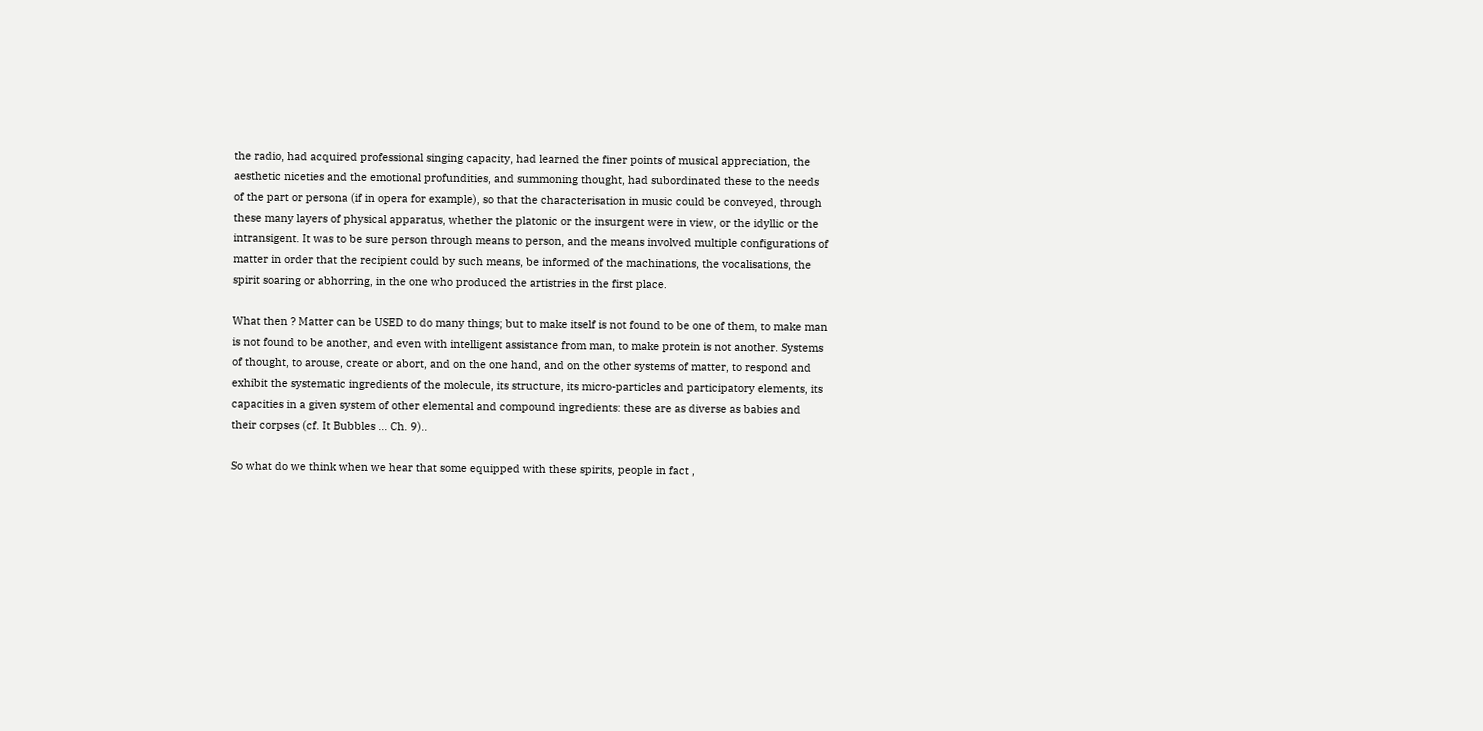the radio, had acquired professional singing capacity, had learned the finer points of musical appreciation, the aesthetic niceties and the emotional profundities, and summoning thought, had subordinated these to the needs of the part or persona (if in opera for example), so that the characterisation in music could be conveyed, through these many layers of physical apparatus, whether the platonic or the insurgent were in view, or the idyllic or the intransigent. It was to be sure person through means to person, and the means involved multiple configurations of matter in order that the recipient could by such means, be informed of the machinations, the vocalisations, the spirit soaring or abhorring, in the one who produced the artistries in the first place.

What then ? Matter can be USED to do many things; but to make itself is not found to be one of them, to make man is not found to be another, and even with intelligent assistance from man, to make protein is not another. Systems of thought, to arouse, create or abort, and on the one hand, and on the other systems of matter, to respond and exhibit the systematic ingredients of the molecule, its structure, its micro-particles and participatory elements, its capacities in a given system of other elemental and compound ingredients: these are as diverse as babies and their corpses (cf. It Bubbles ... Ch. 9)..

So what do we think when we hear that some equipped with these spirits, people in fact ,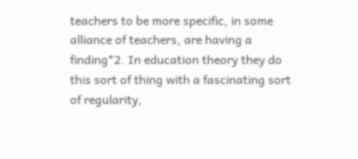teachers to be more specific, in some alliance of teachers, are having a finding*2. In education theory they do this sort of thing with a fascinating sort of regularity,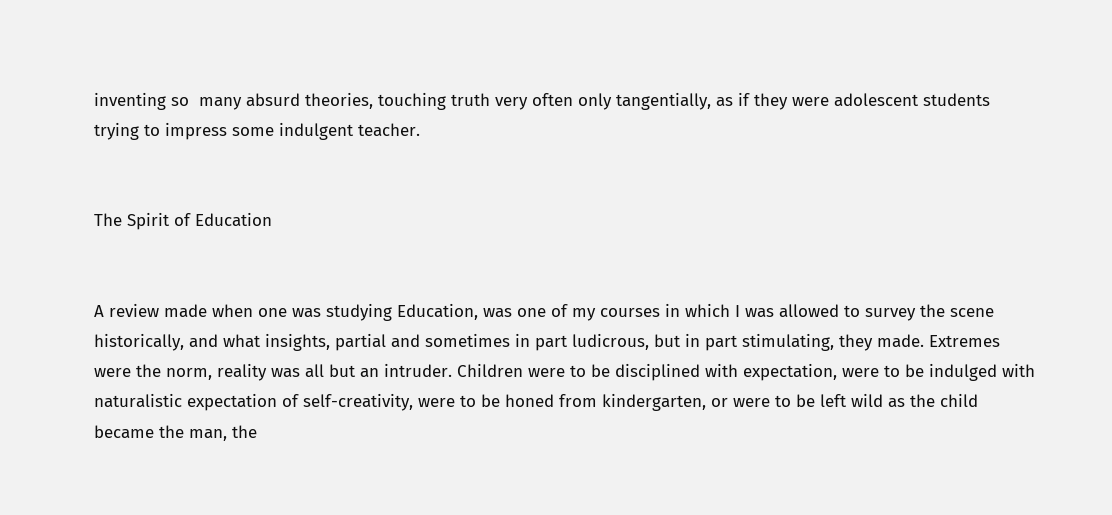inventing so  many absurd theories, touching truth very often only tangentially, as if they were adolescent students trying to impress some indulgent teacher.


The Spirit of Education


A review made when one was studying Education, was one of my courses in which I was allowed to survey the scene historically, and what insights, partial and sometimes in part ludicrous, but in part stimulating, they made. Extremes were the norm, reality was all but an intruder. Children were to be disciplined with expectation, were to be indulged with naturalistic expectation of self-creativity, were to be honed from kindergarten, or were to be left wild as the child became the man, the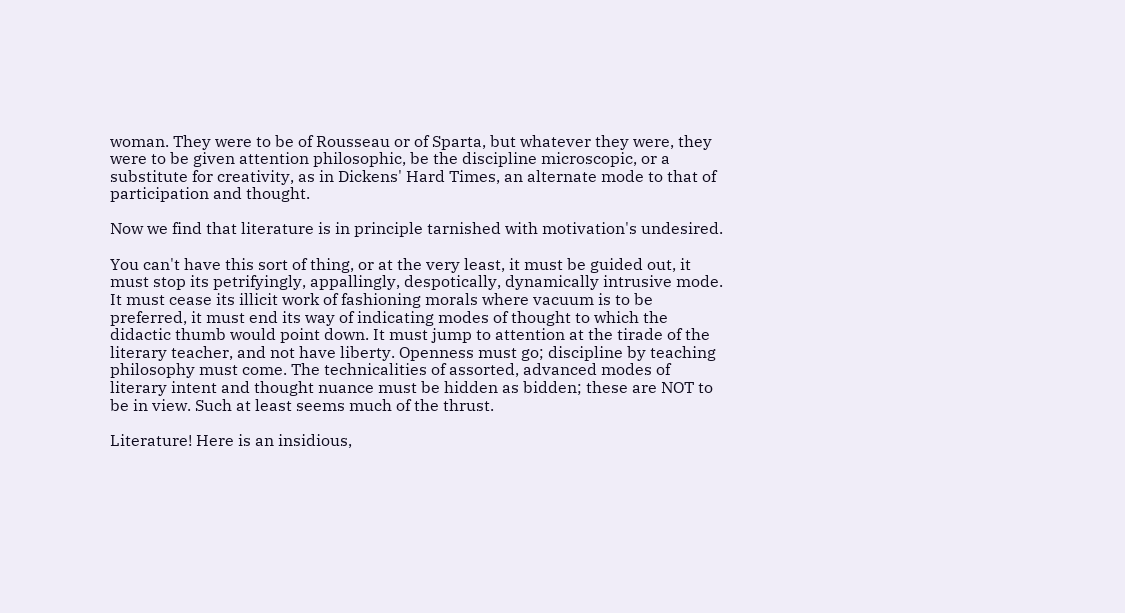woman. They were to be of Rousseau or of Sparta, but whatever they were, they were to be given attention philosophic, be the discipline microscopic, or a substitute for creativity, as in Dickens' Hard Times, an alternate mode to that of participation and thought.

Now we find that literature is in principle tarnished with motivation's undesired.

You can't have this sort of thing, or at the very least, it must be guided out, it must stop its petrifyingly, appallingly, despotically, dynamically intrusive mode. It must cease its illicit work of fashioning morals where vacuum is to be preferred, it must end its way of indicating modes of thought to which the didactic thumb would point down. It must jump to attention at the tirade of the literary teacher, and not have liberty. Openness must go; discipline by teaching philosophy must come. The technicalities of assorted, advanced modes of literary intent and thought nuance must be hidden as bidden; these are NOT to be in view. Such at least seems much of the thrust.

Literature! Here is an insidious,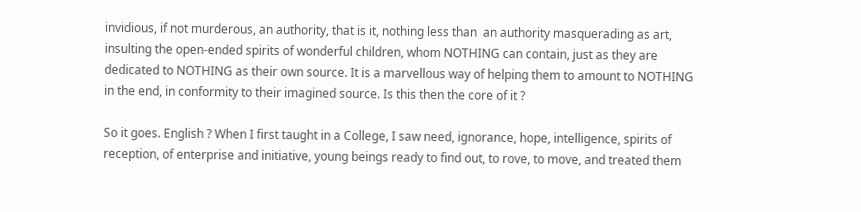invidious, if not murderous, an authority, that is it, nothing less than  an authority masquerading as art, insulting the open-ended spirits of wonderful children, whom NOTHING can contain, just as they are dedicated to NOTHING as their own source. It is a marvellous way of helping them to amount to NOTHING in the end, in conformity to their imagined source. Is this then the core of it ?

So it goes. English ? When I first taught in a College, I saw need, ignorance, hope, intelligence, spirits of reception, of enterprise and initiative, young beings ready to find out, to rove, to move, and treated them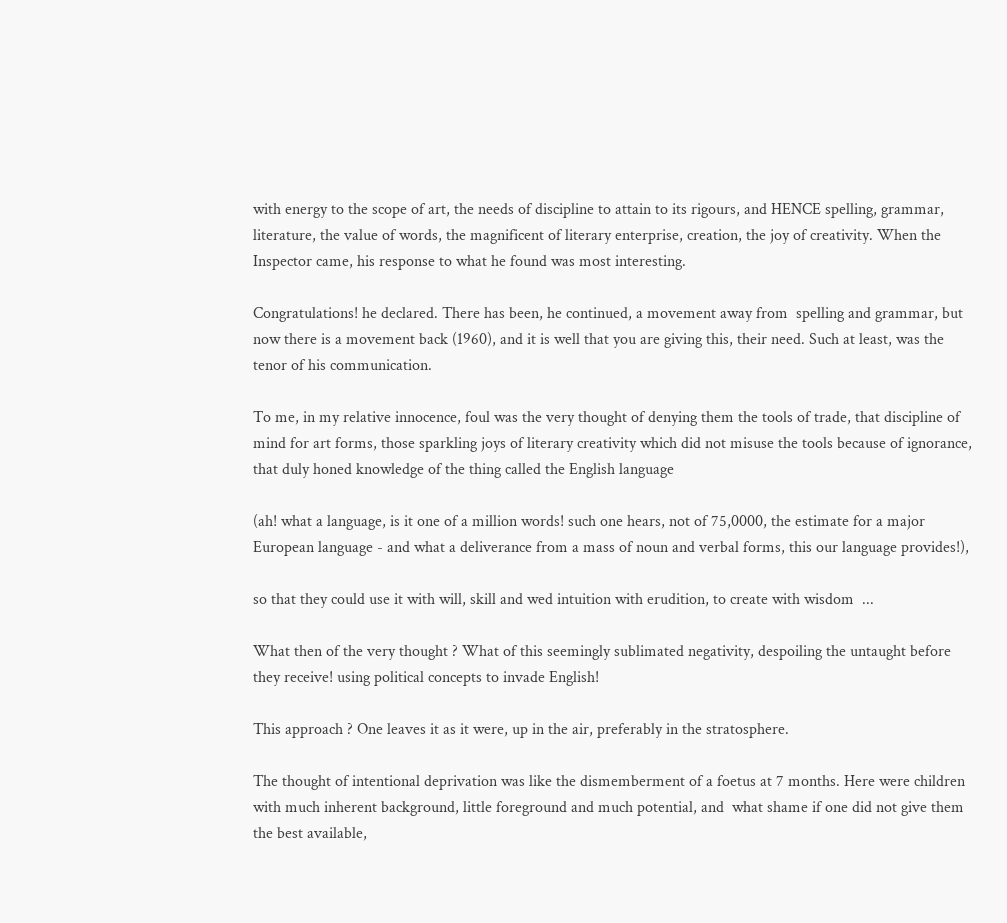with energy to the scope of art, the needs of discipline to attain to its rigours, and HENCE spelling, grammar, literature, the value of words, the magnificent of literary enterprise, creation, the joy of creativity. When the Inspector came, his response to what he found was most interesting.

Congratulations! he declared. There has been, he continued, a movement away from  spelling and grammar, but now there is a movement back (1960), and it is well that you are giving this, their need. Such at least, was the tenor of his communication.

To me, in my relative innocence, foul was the very thought of denying them the tools of trade, that discipline of mind for art forms, those sparkling joys of literary creativity which did not misuse the tools because of ignorance, that duly honed knowledge of the thing called the English language

(ah! what a language, is it one of a million words! such one hears, not of 75,0000, the estimate for a major European language - and what a deliverance from a mass of noun and verbal forms, this our language provides!),

so that they could use it with will, skill and wed intuition with erudition, to create with wisdom  ...

What then of the very thought ? What of this seemingly sublimated negativity, despoiling the untaught before they receive! using political concepts to invade English!

This approach ? One leaves it as it were, up in the air, preferably in the stratosphere.

The thought of intentional deprivation was like the dismemberment of a foetus at 7 months. Here were children with much inherent background, little foreground and much potential, and  what shame if one did not give them the best available,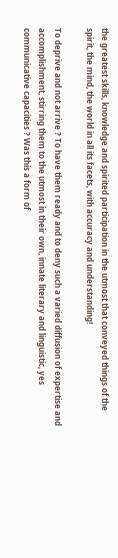the greatest skills, knowledge and spirited participation in the utmost that conveyed things of the spirit, the mind, the world in all its facets, with accuracy and understanding!

To deprive and not arrive ? To have them ready and to deny such a varied diffusion of expertise and accomplishment, stirring them to the utmost in their own, innate literary and linguistic, yes communicative capacities ? Was this a form of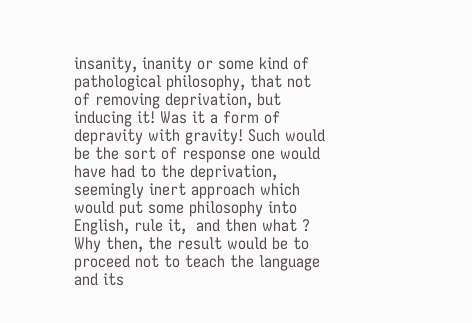insanity, inanity or some kind of pathological philosophy, that not of removing deprivation, but inducing it! Was it a form of depravity with gravity! Such would be the sort of response one would have had to the deprivation, seemingly inert approach which would put some philosophy into English, rule it,  and then what ? Why then, the result would be to proceed not to teach the language and its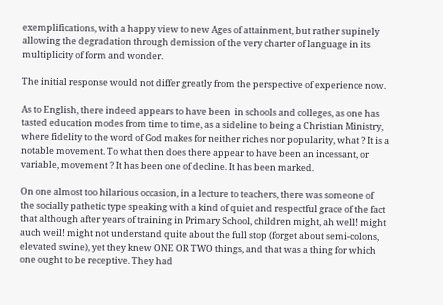exemplifications, with a happy view to new Ages of attainment, but rather supinely allowing the degradation through demission of the very charter of language in its multiplicity of form and wonder.

The initial response would not differ greatly from the perspective of experience now.

As to English, there indeed appears to have been  in schools and colleges, as one has tasted education modes from time to time, as a sideline to being a Christian Ministry, where fidelity to the word of God makes for neither riches nor popularity, what ? It is a notable movement. To what then does there appear to have been an incessant, or variable, movement ? It has been one of decline. It has been marked.

On one almost too hilarious occasion, in a lecture to teachers, there was someone of the socially pathetic type speaking with a kind of quiet and respectful grace of the fact that although after years of training in Primary School, children might, ah well! might auch weil! might not understand quite about the full stop (forget about semi-colons, elevated swine), yet they knew ONE OR TWO things, and that was a thing for which one ought to be receptive. They had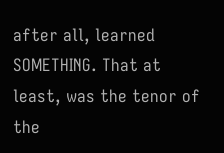after all, learned SOMETHING. That at least, was the tenor of the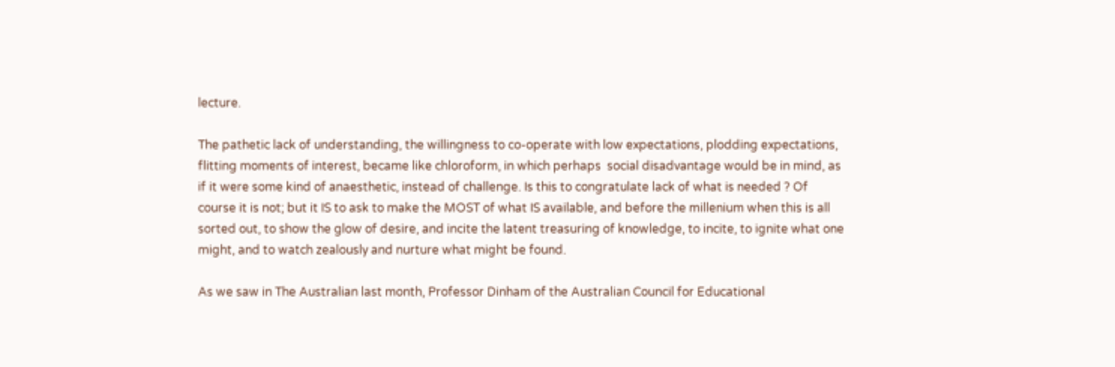lecture.

The pathetic lack of understanding, the willingness to co-operate with low expectations, plodding expectations, flitting moments of interest, became like chloroform, in which perhaps  social disadvantage would be in mind, as if it were some kind of anaesthetic, instead of challenge. Is this to congratulate lack of what is needed ? Of course it is not; but it IS to ask to make the MOST of what IS available, and before the millenium when this is all sorted out, to show the glow of desire, and incite the latent treasuring of knowledge, to incite, to ignite what one might, and to watch zealously and nurture what might be found.

As we saw in The Australian last month, Professor Dinham of the Australian Council for Educational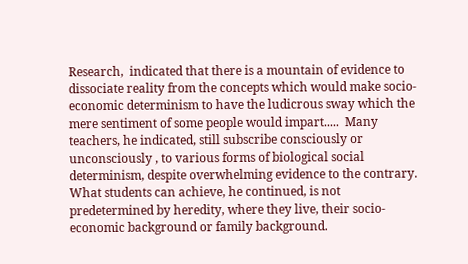Research,  indicated that there is a mountain of evidence to dissociate reality from the concepts which would make socio-economic determinism to have the ludicrous sway which the mere sentiment of some people would impart.....  Many teachers, he indicated, still subscribe consciously or unconsciously , to various forms of biological social determinism, despite overwhelming evidence to the contrary. What students can achieve, he continued, is not predetermined by heredity, where they live, their socio-economic background or family background.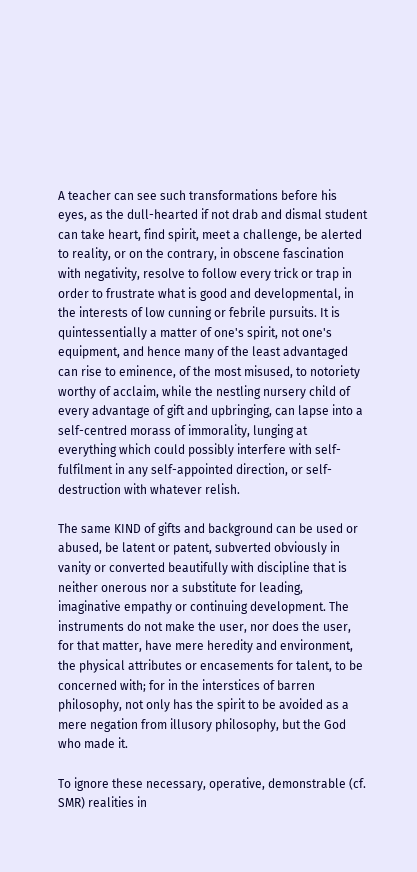A teacher can see such transformations before his eyes, as the dull-hearted if not drab and dismal student can take heart, find spirit, meet a challenge, be alerted to reality, or on the contrary, in obscene fascination with negativity, resolve to follow every trick or trap in order to frustrate what is good and developmental, in the interests of low cunning or febrile pursuits. It is quintessentially a matter of one's spirit, not one's equipment, and hence many of the least advantaged can rise to eminence, of the most misused, to notoriety worthy of acclaim, while the nestling nursery child of every advantage of gift and upbringing, can lapse into a self-centred morass of immorality, lunging at everything which could possibly interfere with self-fulfilment in any self-appointed direction, or self-destruction with whatever relish.

The same KIND of gifts and background can be used or abused, be latent or patent, subverted obviously in vanity or converted beautifully with discipline that is neither onerous nor a substitute for leading, imaginative empathy or continuing development. The instruments do not make the user, nor does the user, for that matter, have mere heredity and environment, the physical attributes or encasements for talent, to be concerned with; for in the interstices of barren philosophy, not only has the spirit to be avoided as a mere negation from illusory philosophy, but the God who made it.

To ignore these necessary, operative, demonstrable (cf. SMR) realities in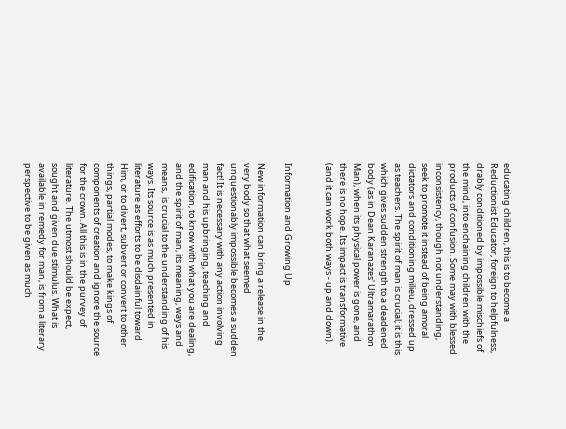educating children, this is to become a Reductionist Educator, foreign to helpfulness, drably conditioned by impossible mischiefs of the mind, into enchaining children with the products of confusion. Some may with blessed inconsistency, though not understanding, seek to promote it instead of being amoral dictators and conditioning milieu, dressed up as teachers. The spirit of man is crucial; it is this which gives sudden strength to a deadened body (as in Dean Karanazes' Ultramarathon Man), when its physical power is gone, and there is no hope. Its impact is transformative (and it can work both ways - up and down).


Information and Growing Up

New information can bring a release in the very body so that what seemed unquestionably impossible becomes a sudden fact! It is necessary with any action involving man and his upbringing, teaching and edification, to know with what you are dealing, and the spirit of man, its meaning, ways and means,  is crucial to the understanding of his ways. Its source is as much presented in literature as efforts to be disdainful toward Him, or to divert, subvert or convert to other things, partial modes, to make kings of components of creation and ignore the source for the crown. All this is in the purvey of literature. The utmost should be expect, sought and given due stimulus. What is available in remedy for man, is from a literary perspective to be given as much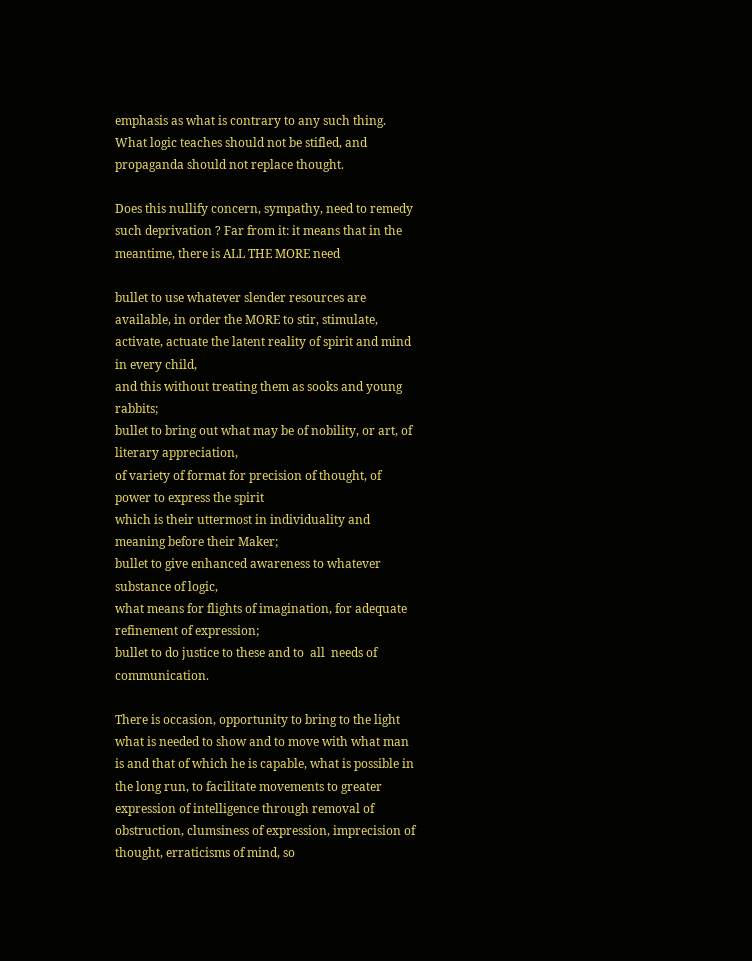emphasis as what is contrary to any such thing. What logic teaches should not be stifled, and propaganda should not replace thought.

Does this nullify concern, sympathy, need to remedy such deprivation ? Far from it: it means that in the meantime, there is ALL THE MORE need

bullet to use whatever slender resources are available, in order the MORE to stir, stimulate, activate, actuate the latent reality of spirit and mind in every child,
and this without treating them as sooks and young rabbits;
bullet to bring out what may be of nobility, or art, of literary appreciation,
of variety of format for precision of thought, of power to express the spirit
which is their uttermost in individuality and meaning before their Maker;
bullet to give enhanced awareness to whatever substance of logic,
what means for flights of imagination, for adequate refinement of expression;
bullet to do justice to these and to  all  needs of communication.

There is occasion, opportunity to bring to the light what is needed to show and to move with what man is and that of which he is capable, what is possible in the long run, to facilitate movements to greater expression of intelligence through removal of obstruction, clumsiness of expression, imprecision of thought, erraticisms of mind, so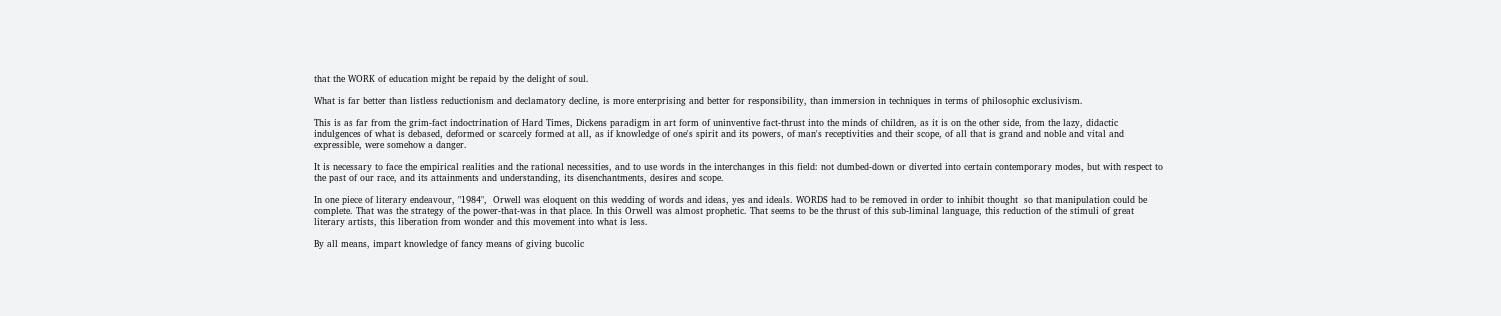that the WORK of education might be repaid by the delight of soul.

What is far better than listless reductionism and declamatory decline, is more enterprising and better for responsibility, than immersion in techniques in terms of philosophic exclusivism.

This is as far from the grim-fact indoctrination of Hard Times, Dickens paradigm in art form of uninventive fact-thrust into the minds of children, as it is on the other side, from the lazy, didactic indulgences of what is debased, deformed or scarcely formed at all, as if knowledge of one's spirit and its powers, of man's receptivities and their scope, of all that is grand and noble and vital and expressible, were somehow a danger.

It is necessary to face the empirical realities and the rational necessities, and to use words in the interchanges in this field: not dumbed-down or diverted into certain contemporary modes, but with respect to the past of our race, and its attainments and understanding, its disenchantments, desires and scope.

In one piece of literary endeavour, "1984",  Orwell was eloquent on this wedding of words and ideas, yes and ideals. WORDS had to be removed in order to inhibit thought  so that manipulation could be complete. That was the strategy of the power-that-was in that place. In this Orwell was almost prophetic. That seems to be the thrust of this sub-liminal language, this reduction of the stimuli of great literary artists, this liberation from wonder and this movement into what is less.

By all means, impart knowledge of fancy means of giving bucolic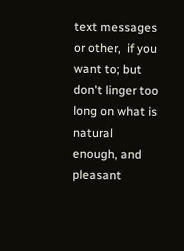text messages or other,  if you want to; but don't linger too long on what is natural enough, and pleasant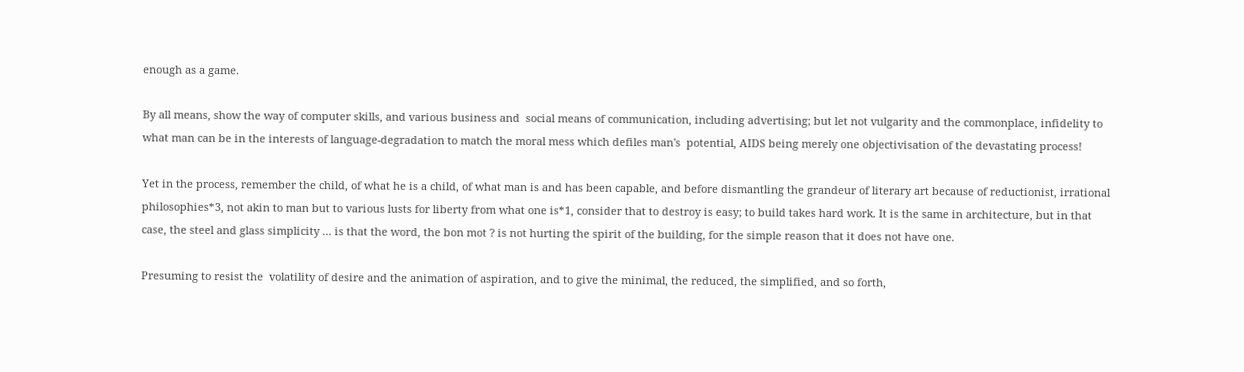enough as a game.

By all means, show the way of computer skills, and various business and  social means of communication, including advertising; but let not vulgarity and the commonplace, infidelity to what man can be in the interests of language-degradation to match the moral mess which defiles man's  potential, AIDS being merely one objectivisation of the devastating process!

Yet in the process, remember the child, of what he is a child, of what man is and has been capable, and before dismantling the grandeur of literary art because of reductionist, irrational philosophies*3, not akin to man but to various lusts for liberty from what one is*1, consider that to destroy is easy; to build takes hard work. It is the same in architecture, but in that case, the steel and glass simplicity ... is that the word, the bon mot ? is not hurting the spirit of the building, for the simple reason that it does not have one.

Presuming to resist the  volatility of desire and the animation of aspiration, and to give the minimal, the reduced, the simplified, and so forth,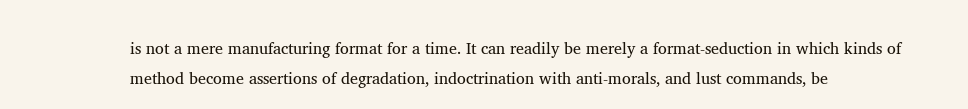is not a mere manufacturing format for a time. It can readily be merely a format-seduction in which kinds of method become assertions of degradation, indoctrination with anti-morals, and lust commands, be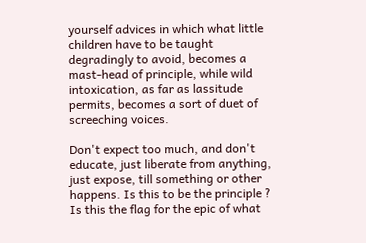yourself advices in which what little children have to be taught degradingly to avoid, becomes a mast-head of principle, while wild intoxication, as far as lassitude permits, becomes a sort of duet of screeching voices.

Don't expect too much, and don't educate, just liberate from anything, just expose, till something or other happens. Is this to be the principle ? Is this the flag for the epic of what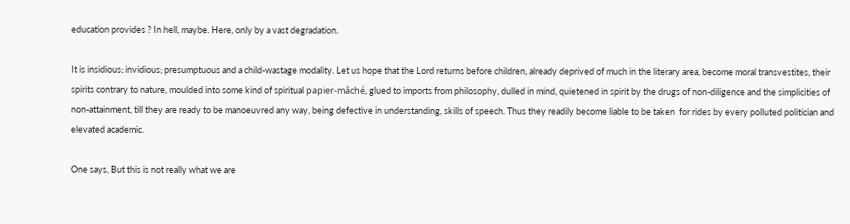education provides ? In hell, maybe. Here, only by a vast degradation.

It is insidious; invidious; presumptuous and a child-wastage modality. Let us hope that the Lord returns before children, already deprived of much in the literary area, become moral transvestites, their spirits contrary to nature, moulded into some kind of spiritual papier-mâché, glued to imports from philosophy, dulled in mind, quietened in spirit by the drugs of non-diligence and the simplicities of non-attainment, till they are ready to be manoeuvred any way, being defective in understanding, skills of speech. Thus they readily become liable to be taken  for rides by every polluted politician and elevated academic.

One says, But this is not really what we are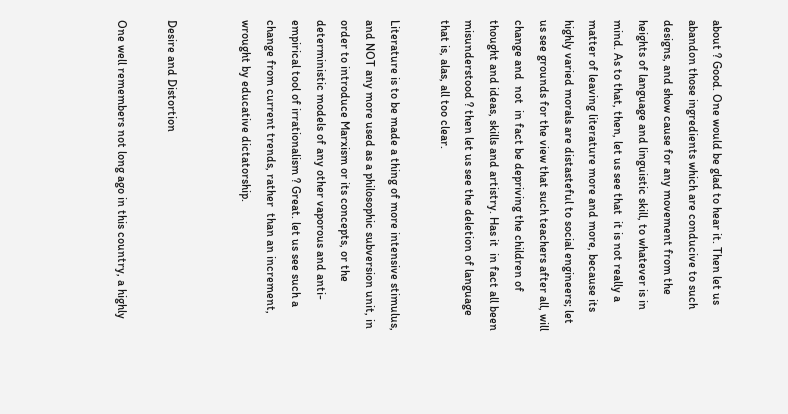about ? Good. One would be glad to hear it. Then let us abandon those ingredients which are conducive to such designs, and show cause for any movement from the heights of language and linguistic skill, to whatever is in mind. As to that, then, let us see that  it is not really a matter of leaving literature more and more, because its highly varied morals are distasteful to social engineers; let us see grounds for the view that such teachers after all, will change and  not  in fact be depriving the children of thought and ideas, skills and artistry. Has it  in fact all been misunderstood ? then let us see the deletion of language that is, alas, all too clear.

Literature is to be made a thing of more intensive stimulus, and NOT any more used as a philosophic subversion unit, in order to introduce Marxism or its concepts, or the deterministic models of any other vaporous and anti-empirical tool of irrationalism ? Great. let us see such a change from current trends, rather  than an increment, wrought by educative dictatorship.


Desire and Distortion

One well remembers not long ago in this country, a highly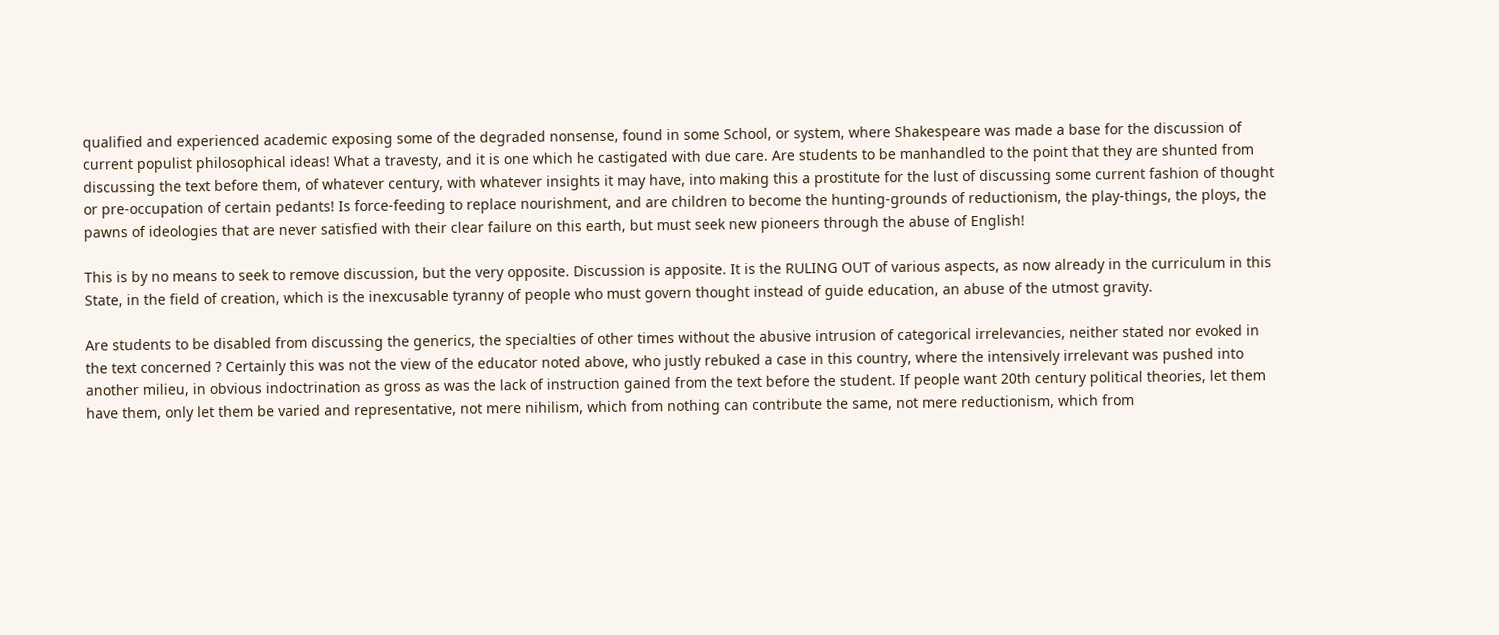qualified and experienced academic exposing some of the degraded nonsense, found in some School, or system, where Shakespeare was made a base for the discussion of current populist philosophical ideas! What a travesty, and it is one which he castigated with due care. Are students to be manhandled to the point that they are shunted from discussing the text before them, of whatever century, with whatever insights it may have, into making this a prostitute for the lust of discussing some current fashion of thought or pre-occupation of certain pedants! Is force-feeding to replace nourishment, and are children to become the hunting-grounds of reductionism, the play-things, the ploys, the pawns of ideologies that are never satisfied with their clear failure on this earth, but must seek new pioneers through the abuse of English!

This is by no means to seek to remove discussion, but the very opposite. Discussion is apposite. It is the RULING OUT of various aspects, as now already in the curriculum in this State, in the field of creation, which is the inexcusable tyranny of people who must govern thought instead of guide education, an abuse of the utmost gravity.

Are students to be disabled from discussing the generics, the specialties of other times without the abusive intrusion of categorical irrelevancies, neither stated nor evoked in the text concerned ? Certainly this was not the view of the educator noted above, who justly rebuked a case in this country, where the intensively irrelevant was pushed into another milieu, in obvious indoctrination as gross as was the lack of instruction gained from the text before the student. If people want 20th century political theories, let them have them, only let them be varied and representative, not mere nihilism, which from nothing can contribute the same, not mere reductionism, which from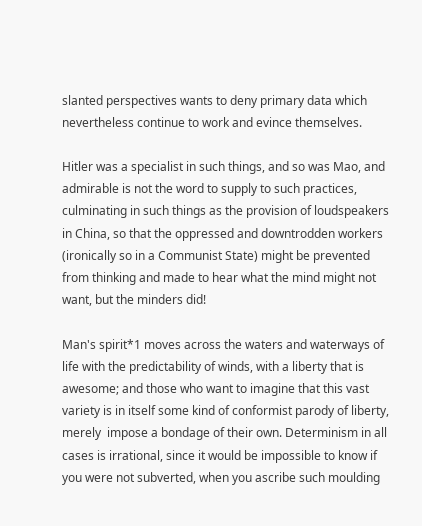slanted perspectives wants to deny primary data which nevertheless continue to work and evince themselves.

Hitler was a specialist in such things, and so was Mao, and admirable is not the word to supply to such practices, culminating in such things as the provision of loudspeakers in China, so that the oppressed and downtrodden workers (ironically so in a Communist State) might be prevented from thinking and made to hear what the mind might not want, but the minders did!

Man's spirit*1 moves across the waters and waterways of life with the predictability of winds, with a liberty that is awesome; and those who want to imagine that this vast variety is in itself some kind of conformist parody of liberty, merely  impose a bondage of their own. Determinism in all cases is irrational, since it would be impossible to know if you were not subverted, when you ascribe such moulding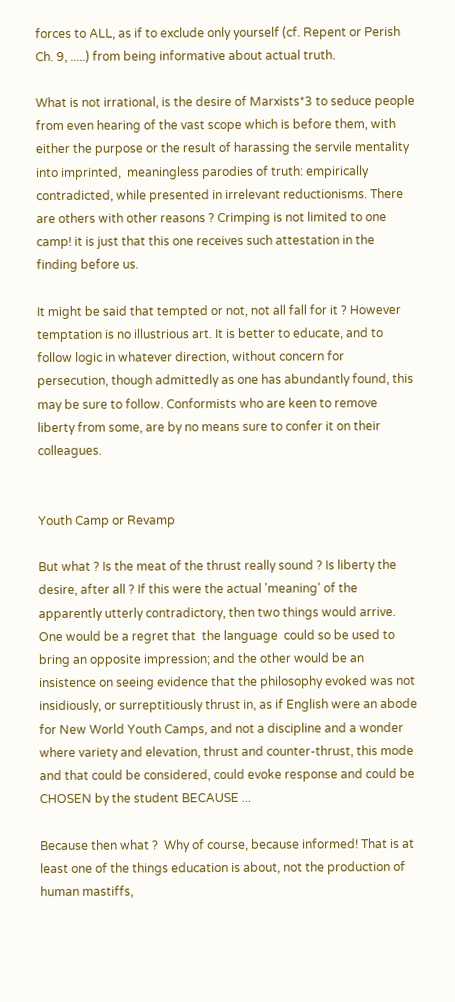forces to ALL, as if to exclude only yourself (cf. Repent or Perish Ch. 9, .....) from being informative about actual truth.

What is not irrational, is the desire of Marxists*3 to seduce people from even hearing of the vast scope which is before them, with either the purpose or the result of harassing the servile mentality into imprinted,  meaningless parodies of truth: empirically contradicted, while presented in irrelevant reductionisms. There are others with other reasons ? Crimping is not limited to one camp! it is just that this one receives such attestation in the finding before us.

It might be said that tempted or not, not all fall for it ? However temptation is no illustrious art. It is better to educate, and to follow logic in whatever direction, without concern for persecution, though admittedly as one has abundantly found, this may be sure to follow. Conformists who are keen to remove liberty from some, are by no means sure to confer it on their colleagues.


Youth Camp or Revamp

But what ? Is the meat of the thrust really sound ? Is liberty the desire, after all ? If this were the actual 'meaning' of the apparently utterly contradictory, then two things would arrive. One would be a regret that  the language  could so be used to bring an opposite impression; and the other would be an insistence on seeing evidence that the philosophy evoked was not insidiously, or surreptitiously thrust in, as if English were an abode for New World Youth Camps, and not a discipline and a wonder where variety and elevation, thrust and counter-thrust, this mode and that could be considered, could evoke response and could be CHOSEN by the student BECAUSE ...

Because then what ?  Why of course, because informed! That is at least one of the things education is about, not the production of human mastiffs,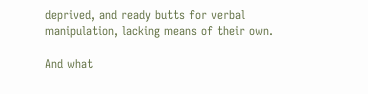deprived, and ready butts for verbal manipulation, lacking means of their own.

And what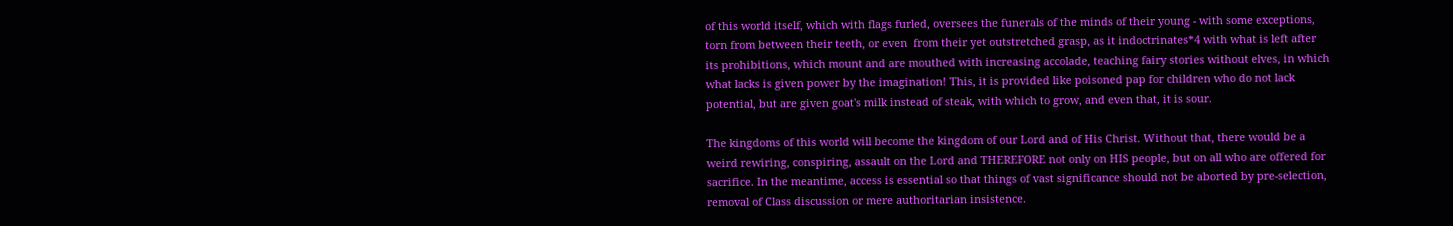of this world itself, which with flags furled, oversees the funerals of the minds of their young - with some exceptions, torn from between their teeth, or even  from their yet outstretched grasp, as it indoctrinates*4 with what is left after its prohibitions, which mount and are mouthed with increasing accolade, teaching fairy stories without elves, in which what lacks is given power by the imagination! This, it is provided like poisoned pap for children who do not lack potential, but are given goat's milk instead of steak, with which to grow, and even that, it is sour.

The kingdoms of this world will become the kingdom of our Lord and of His Christ. Without that, there would be a weird rewiring, conspiring, assault on the Lord and THEREFORE not only on HIS people, but on all who are offered for sacrifice. In the meantime, access is essential so that things of vast significance should not be aborted by pre-selection, removal of Class discussion or mere authoritarian insistence.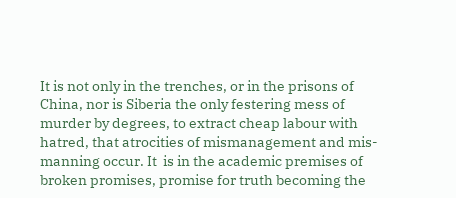It is not only in the trenches, or in the prisons of China, nor is Siberia the only festering mess of murder by degrees, to extract cheap labour with hatred, that atrocities of mismanagement and mis-manning occur. It  is in the academic premises of broken promises, promise for truth becoming the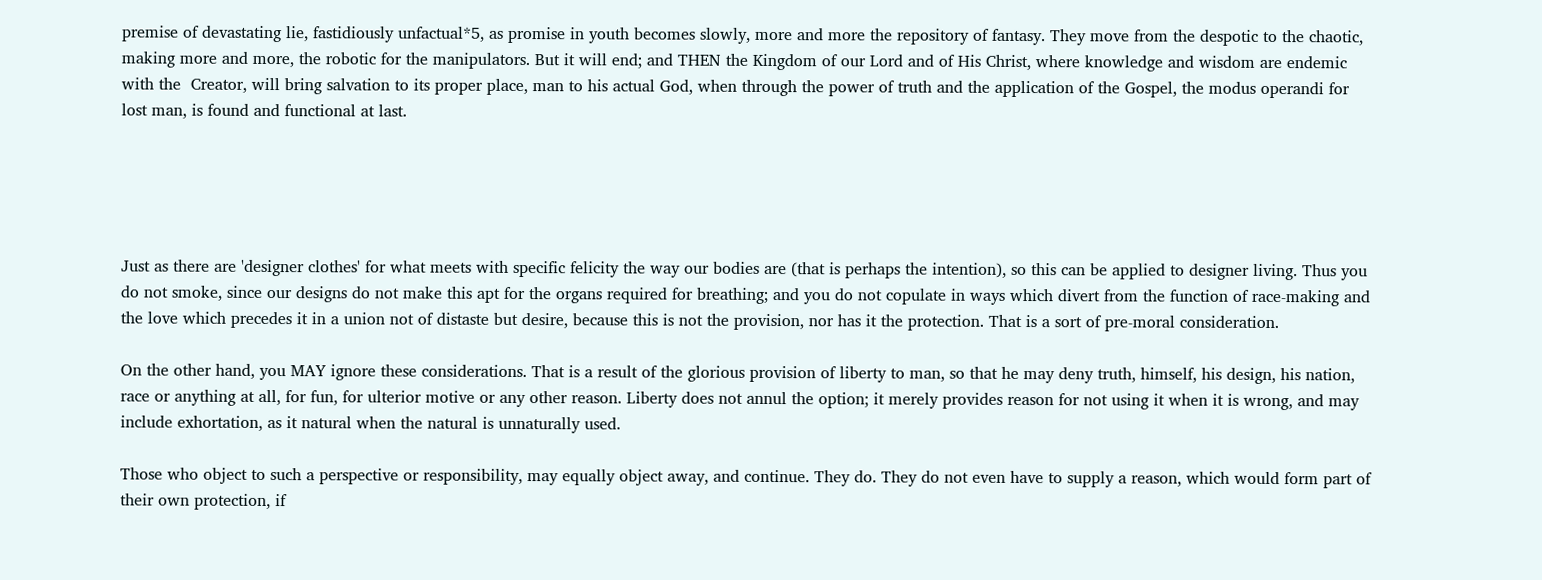premise of devastating lie, fastidiously unfactual*5, as promise in youth becomes slowly, more and more the repository of fantasy. They move from the despotic to the chaotic, making more and more, the robotic for the manipulators. But it will end; and THEN the Kingdom of our Lord and of His Christ, where knowledge and wisdom are endemic with the  Creator, will bring salvation to its proper place, man to his actual God, when through the power of truth and the application of the Gospel, the modus operandi for lost man, is found and functional at last.





Just as there are 'designer clothes' for what meets with specific felicity the way our bodies are (that is perhaps the intention), so this can be applied to designer living. Thus you do not smoke, since our designs do not make this apt for the organs required for breathing; and you do not copulate in ways which divert from the function of race-making and the love which precedes it in a union not of distaste but desire, because this is not the provision, nor has it the protection. That is a sort of pre-moral consideration.

On the other hand, you MAY ignore these considerations. That is a result of the glorious provision of liberty to man, so that he may deny truth, himself, his design, his nation, race or anything at all, for fun, for ulterior motive or any other reason. Liberty does not annul the option; it merely provides reason for not using it when it is wrong, and may include exhortation, as it natural when the natural is unnaturally used.

Those who object to such a perspective or responsibility, may equally object away, and continue. They do. They do not even have to supply a reason, which would form part of their own protection, if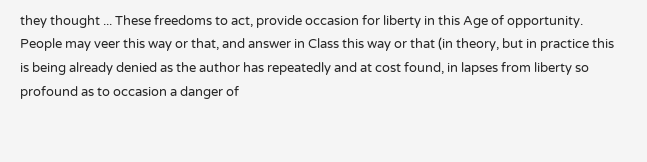they thought ... These freedoms to act, provide occasion for liberty in this Age of opportunity. People may veer this way or that, and answer in Class this way or that (in theory, but in practice this is being already denied as the author has repeatedly and at cost found, in lapses from liberty so profound as to occasion a danger of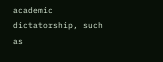academic dictatorship, such as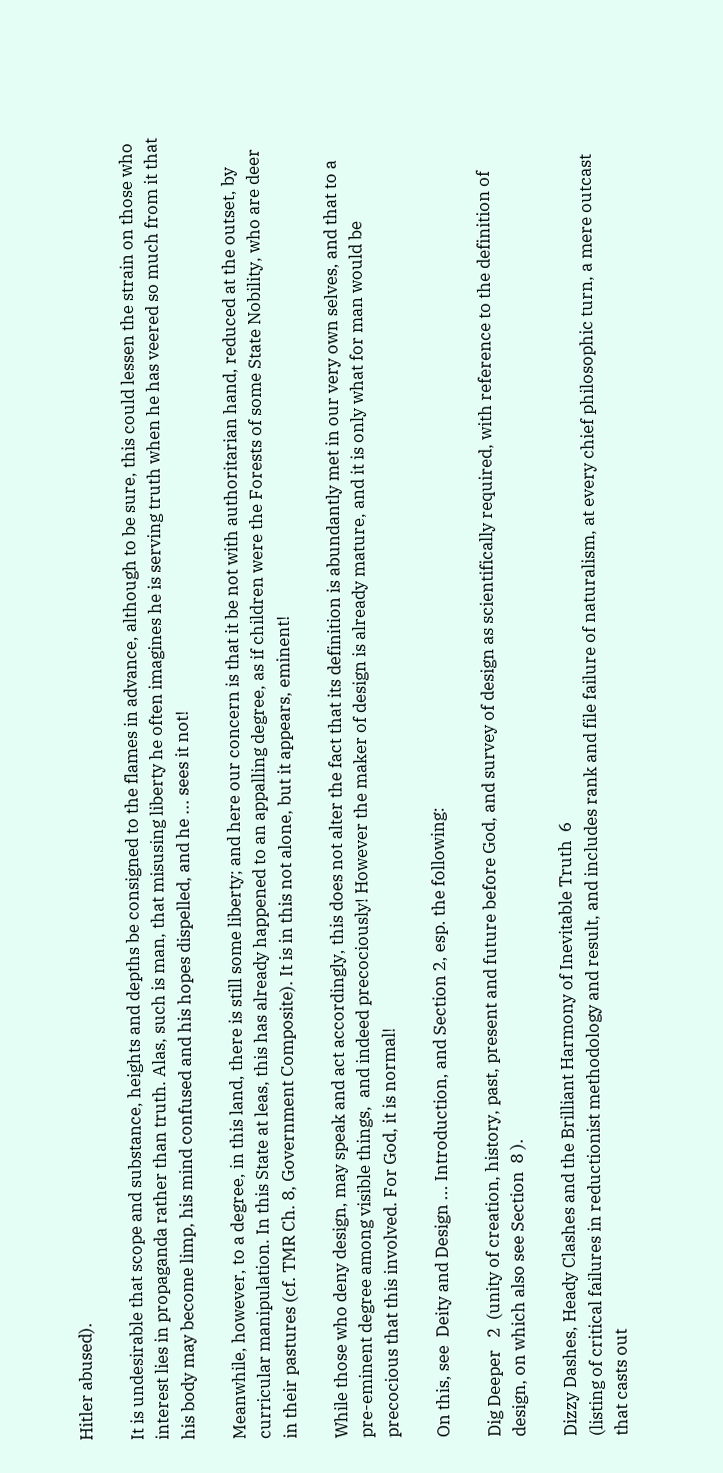Hitler abused).

It is undesirable that scope and substance, heights and depths be consigned to the flames in advance, although to be sure, this could lessen the strain on those who interest lies in propaganda rather than truth. Alas, such is man, that misusing liberty he often imagines he is serving truth when he has veered so much from it that his body may become limp, his mind confused and his hopes dispelled, and he ... sees it not!

Meanwhile, however, to a degree, in this land, there is still some liberty; and here our concern is that it be not with authoritarian hand, reduced at the outset, by curricular manipulation. In this State at leas, this has already happened to an appalling degree, as if children were the Forests of some State Nobility, who are deer in their pastures (cf. TMR Ch. 8, Government Composite). It is in this not alone, but it appears, eminent!

While those who deny design, may speak and act accordingly, this does not alter the fact that its definition is abundantly met in our very own selves, and that to a pre-eminent degree among visible things,  and indeed precociously! However the maker of design is already mature, and it is only what for man would be precocious that this involved. For God, it is normal!

On this, see  Deity and Design ... Introduction, and Section 2, esp. the following:

Dig Deeper   2  (unity of creation, history, past, present and future before God, and survey of design as scientifically required, with reference to the definition of design, on which also see Section  8 ).

Dizzy Dashes, Heady Clashes and the Brilliant Harmony of Inevitable Truth  6
(listing of critical failures in reductionist methodology and result, and includes rank and file failure of naturalism, at every chief philosophic turn, a mere outcast that casts out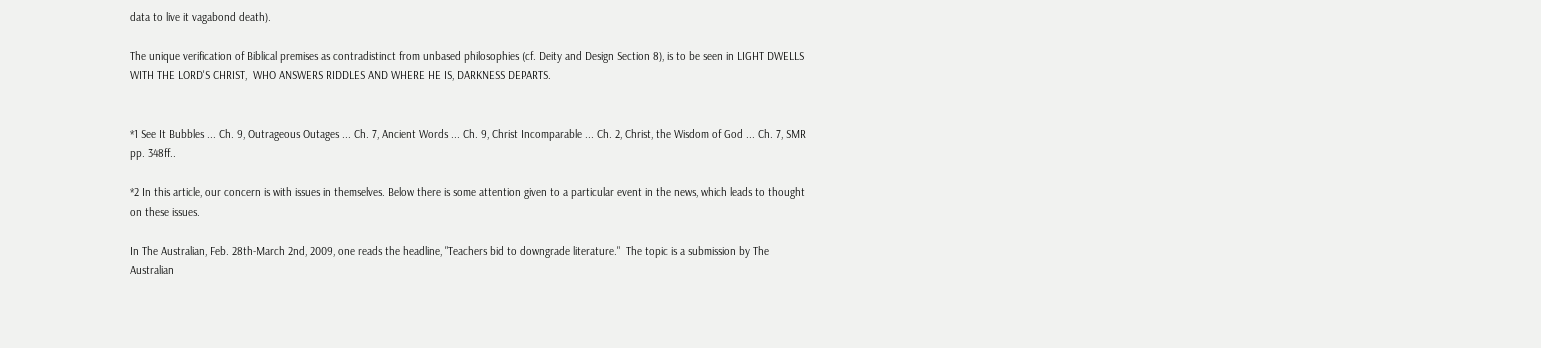data to live it vagabond death).

The unique verification of Biblical premises as contradistinct from unbased philosophies (cf. Deity and Design Section 8), is to be seen in LIGHT DWELLS WITH THE LORD'S CHRIST,  WHO ANSWERS RIDDLES AND WHERE HE IS, DARKNESS DEPARTS.


*1 See It Bubbles ... Ch. 9, Outrageous Outages ... Ch. 7, Ancient Words ... Ch. 9, Christ Incomparable ... Ch. 2, Christ, the Wisdom of God ... Ch. 7, SMR pp. 348ff..

*2 In this article, our concern is with issues in themselves. Below there is some attention given to a particular event in the news, which leads to thought on these issues.

In The Australian, Feb. 28th-March 2nd, 2009, one reads the headline, "Teachers bid to downgrade literature."  The topic is a submission by The Australian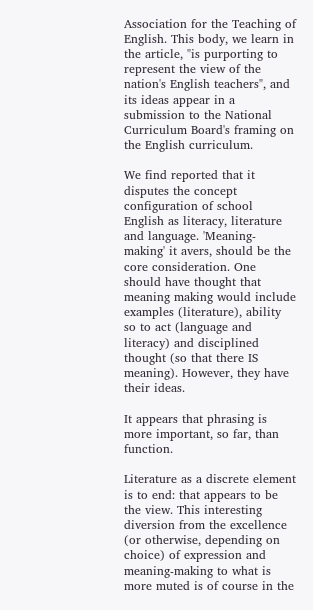Association for the Teaching of English. This body, we learn in the article, "is purporting to represent the view of the nation's English teachers", and its ideas appear in a submission to the National Curriculum Board's framing on the English curriculum.

We find reported that it  disputes the concept configuration of school English as literacy, literature and language. 'Meaning-making' it avers, should be the core consideration. One should have thought that meaning making would include examples (literature), ability so to act (language and literacy) and disciplined thought (so that there IS meaning). However, they have their ideas.

It appears that phrasing is more important, so far, than function.

Literature as a discrete element is to end: that appears to be the view. This interesting diversion from the excellence (or otherwise, depending on choice) of expression and meaning-making to what is more muted is of course in the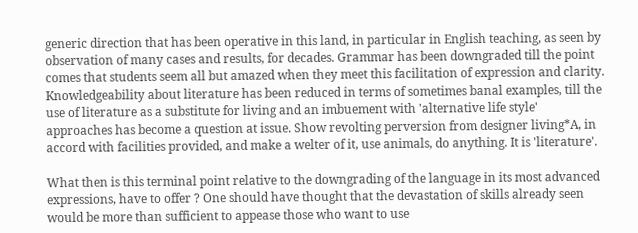generic direction that has been operative in this land, in particular in English teaching, as seen by observation of many cases and results, for decades. Grammar has been downgraded till the point comes that students seem all but amazed when they meet this facilitation of expression and clarity. Knowledgeability about literature has been reduced in terms of sometimes banal examples, till the use of literature as a substitute for living and an imbuement with 'alternative life style' approaches has become a question at issue. Show revolting perversion from designer living*A, in accord with facilities provided, and make a welter of it, use animals, do anything. It is 'literature'.

What then is this terminal point relative to the downgrading of the language in its most advanced expressions, have to offer ? One should have thought that the devastation of skills already seen would be more than sufficient to appease those who want to use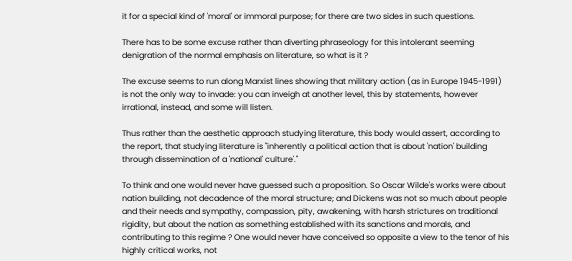it for a special kind of 'moral' or immoral purpose; for there are two sides in such questions.

There has to be some excuse rather than diverting phraseology for this intolerant seeming denigration of the normal emphasis on literature, so what is it ?

The excuse seems to run along Marxist lines showing that military action (as in Europe 1945-1991) is not the only way to invade: you can inveigh at another level, this by statements, however irrational, instead, and some will listen.

Thus rather than the aesthetic approach studying literature, this body would assert, according to the report, that studying literature is "inherently a political action that is about 'nation' building through dissemination of a 'national' culture'."

To think and one would never have guessed such a proposition. So Oscar Wilde's works were about nation building, not decadence of the moral structure; and Dickens was not so much about people and their needs and sympathy, compassion, pity, awakening, with harsh strictures on traditional rigidity, but about the nation as something established with its sanctions and morals, and contributing to this regime ? One would never have conceived so opposite a view to the tenor of his highly critical works, not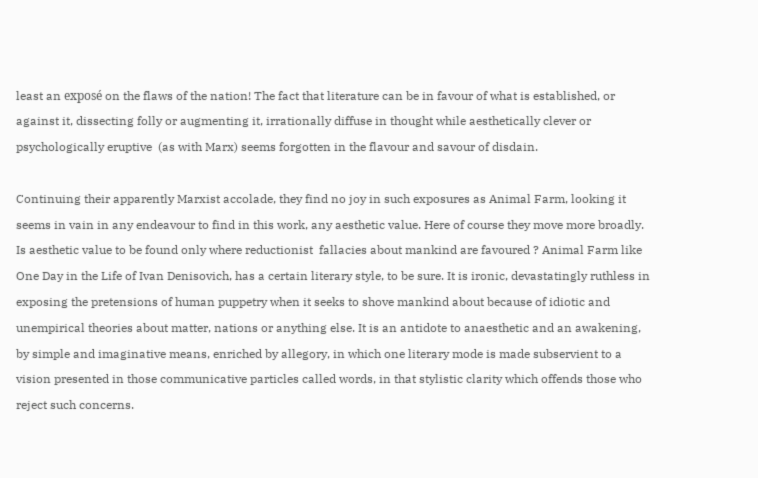least an exposé on the flaws of the nation! The fact that literature can be in favour of what is established, or against it, dissecting folly or augmenting it, irrationally diffuse in thought while aesthetically clever or psychologically eruptive  (as with Marx) seems forgotten in the flavour and savour of disdain.

Continuing their apparently Marxist accolade, they find no joy in such exposures as Animal Farm, looking it seems in vain in any endeavour to find in this work, any aesthetic value. Here of course they move more broadly. Is aesthetic value to be found only where reductionist  fallacies about mankind are favoured ? Animal Farm like One Day in the Life of Ivan Denisovich, has a certain literary style, to be sure. It is ironic, devastatingly ruthless in exposing the pretensions of human puppetry when it seeks to shove mankind about because of idiotic and unempirical theories about matter, nations or anything else. It is an antidote to anaesthetic and an awakening, by simple and imaginative means, enriched by allegory, in which one literary mode is made subservient to a vision presented in those communicative particles called words, in that stylistic clarity which offends those who reject such concerns.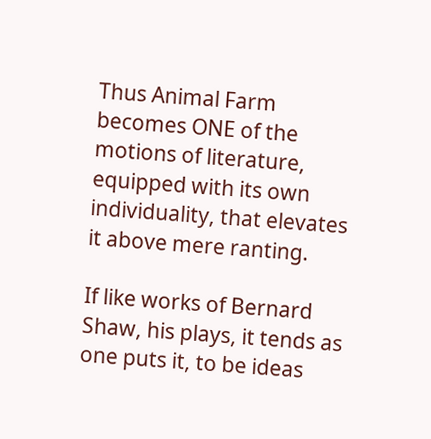Thus Animal Farm becomes ONE of the motions of literature, equipped with its own individuality, that elevates it above mere ranting.

If like works of Bernard Shaw, his plays, it tends as one puts it, to be ideas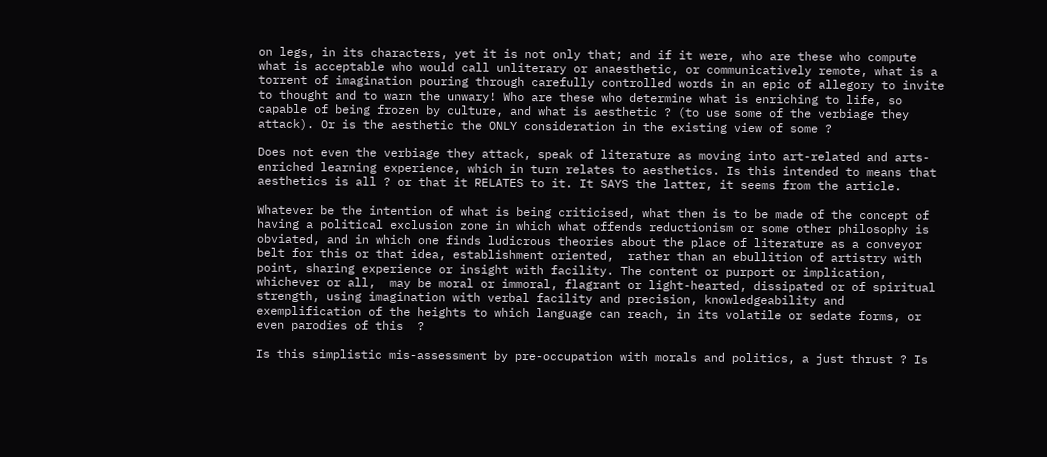on legs, in its characters, yet it is not only that; and if it were, who are these who compute what is acceptable who would call unliterary or anaesthetic, or communicatively remote, what is a torrent of imagination pouring through carefully controlled words in an epic of allegory to invite to thought and to warn the unwary! Who are these who determine what is enriching to life, so capable of being frozen by culture, and what is aesthetic ? (to use some of the verbiage they attack). Or is the aesthetic the ONLY consideration in the existing view of some ?

Does not even the verbiage they attack, speak of literature as moving into art-related and arts-enriched learning experience, which in turn relates to aesthetics. Is this intended to means that aesthetics is all ? or that it RELATES to it. It SAYS the latter, it seems from the article.

Whatever be the intention of what is being criticised, what then is to be made of the concept of having a political exclusion zone in which what offends reductionism or some other philosophy is obviated, and in which one finds ludicrous theories about the place of literature as a conveyor belt for this or that idea, establishment oriented,  rather than an ebullition of artistry with point, sharing experience or insight with facility. The content or purport or implication, whichever or all,  may be moral or immoral, flagrant or light-hearted, dissipated or of spiritual strength, using imagination with verbal facility and precision, knowledgeability and exemplification of the heights to which language can reach, in its volatile or sedate forms, or even parodies of this  ?

Is this simplistic mis-assessment by pre-occupation with morals and politics, a just thrust ? Is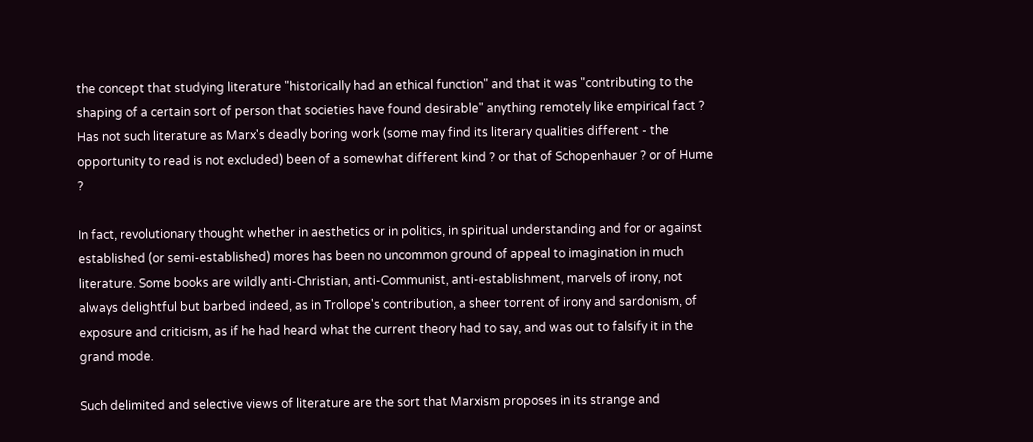the concept that studying literature "historically had an ethical function" and that it was "contributing to the shaping of a certain sort of person that societies have found desirable" anything remotely like empirical fact ? Has not such literature as Marx's deadly boring work (some may find its literary qualities different - the opportunity to read is not excluded) been of a somewhat different kind ? or that of Schopenhauer ? or of Hume ?

In fact, revolutionary thought whether in aesthetics or in politics, in spiritual understanding and for or against established (or semi-established) mores has been no uncommon ground of appeal to imagination in much literature. Some books are wildly anti-Christian, anti-Communist, anti-establishment, marvels of irony, not always delightful but barbed indeed, as in Trollope's contribution, a sheer torrent of irony and sardonism, of exposure and criticism, as if he had heard what the current theory had to say, and was out to falsify it in the grand mode.

Such delimited and selective views of literature are the sort that Marxism proposes in its strange and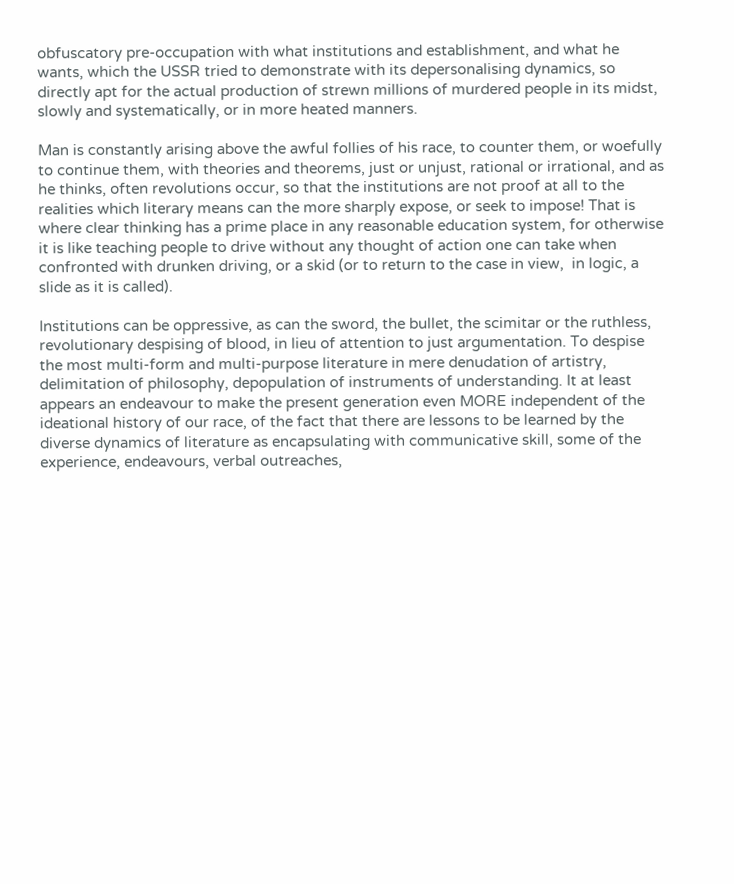obfuscatory pre-occupation with what institutions and establishment, and what he wants, which the USSR tried to demonstrate with its depersonalising dynamics, so directly apt for the actual production of strewn millions of murdered people in its midst, slowly and systematically, or in more heated manners.

Man is constantly arising above the awful follies of his race, to counter them, or woefully to continue them, with theories and theorems, just or unjust, rational or irrational, and as he thinks, often revolutions occur, so that the institutions are not proof at all to the realities which literary means can the more sharply expose, or seek to impose! That is where clear thinking has a prime place in any reasonable education system, for otherwise it is like teaching people to drive without any thought of action one can take when confronted with drunken driving, or a skid (or to return to the case in view,  in logic, a slide as it is called).

Institutions can be oppressive, as can the sword, the bullet, the scimitar or the ruthless, revolutionary despising of blood, in lieu of attention to just argumentation. To despise the most multi-form and multi-purpose literature in mere denudation of artistry, delimitation of philosophy, depopulation of instruments of understanding. It at least appears an endeavour to make the present generation even MORE independent of the ideational history of our race, of the fact that there are lessons to be learned by the diverse dynamics of literature as encapsulating with communicative skill, some of the experience, endeavours, verbal outreaches,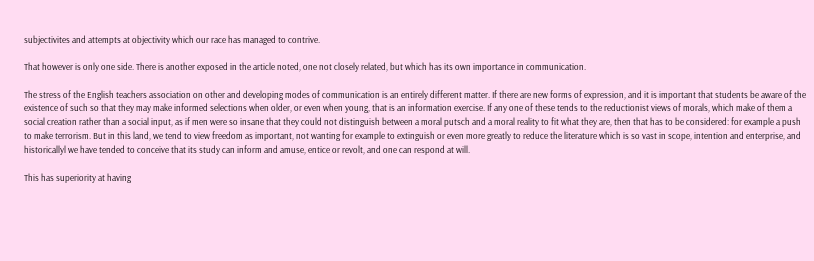subjectivites and attempts at objectivity which our race has managed to contrive.

That however is only one side. There is another exposed in the article noted, one not closely related, but which has its own importance in communication.

The stress of the English teachers association on other and developing modes of communication is an entirely different matter. If there are new forms of expression, and it is important that students be aware of the existence of such so that they may make informed selections when older, or even when young, that is an information exercise. If any one of these tends to the reductionist views of morals, which make of them a social creation rather than a social input, as if men were so insane that they could not distinguish between a moral putsch and a moral reality to fit what they are, then that has to be considered: for example a push to make terrorism. But in this land, we tend to view freedom as important, not wanting for example to extinguish or even more greatly to reduce the literature which is so vast in scope, intention and enterprise, and historicallyl we have tended to conceive that its study can inform and amuse, entice or revolt, and one can respond at will.

This has superiority at having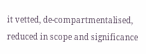it vetted, de-compartmentalised, reduced in scope and significance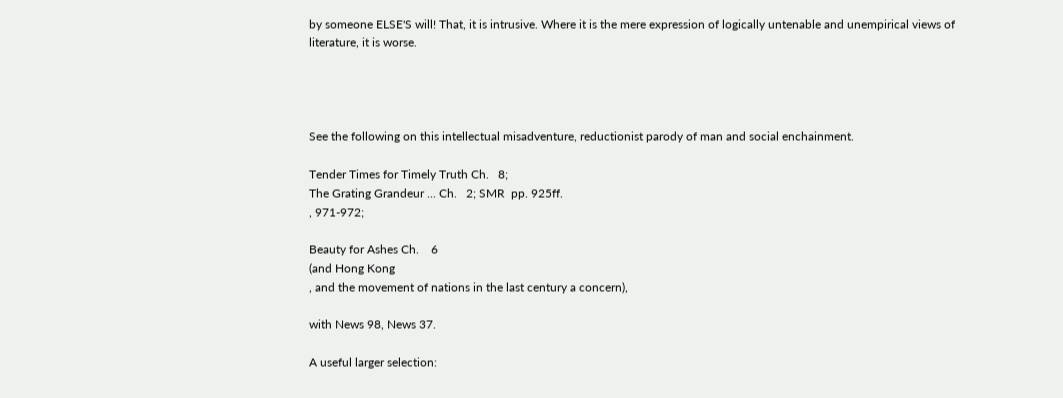by someone ELSE'S will! That, it is intrusive. Where it is the mere expression of logically untenable and unempirical views of literature, it is worse.




See the following on this intellectual misadventure, reductionist parody of man and social enchainment.

Tender Times for Timely Truth Ch.   8;
The Grating Grandeur ... Ch.   2; SMR  pp. 925ff.
, 971-972;

Beauty for Ashes Ch.    6
(and Hong Kong
, and the movement of nations in the last century a concern),

with News 98, News 37.

A useful larger selection: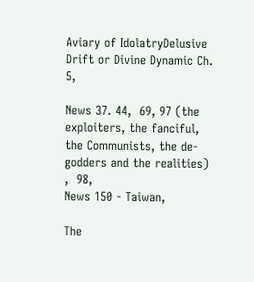Aviary of IdolatryDelusive Drift or Divine Dynamic Ch.    5,

News 37. 44,  69, 97 (the exploiters, the fanciful,
the Communists, the de-godders and the realities)
,  98,
News 150 - Taiwan,

The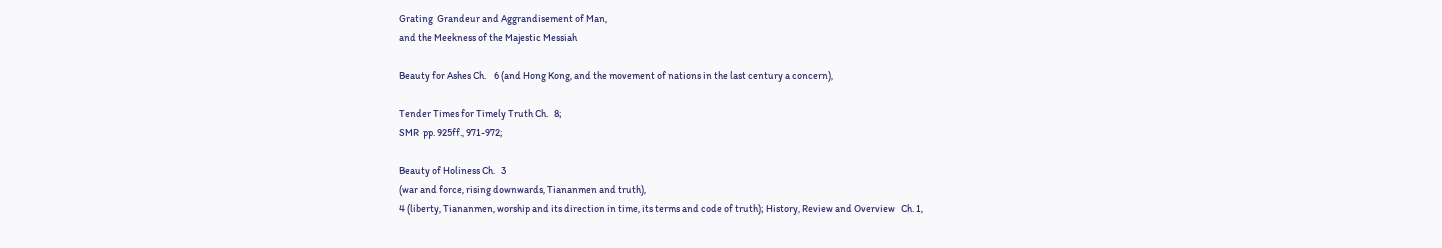Grating  Grandeur and Aggrandisement of Man,
and the Meekness of the Majestic Messiah

Beauty for Ashes Ch.    6 (and Hong Kong, and the movement of nations in the last century a concern),

Tender Times for Timely Truth Ch.   8;
SMR  pp. 925ff., 971-972;

Beauty of Holiness Ch.   3
(war and force, rising downwards, Tiananmen and truth),
4 (liberty, Tiananmen, worship and its direction in time, its terms and code of truth); History, Review and Overview   Ch. 1,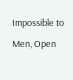Impossible to Men, Open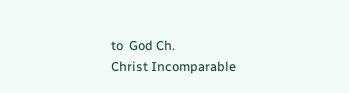to  God Ch.
Christ Incomparable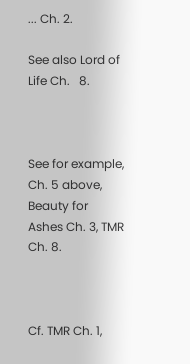... Ch. 2.

See also Lord of Life Ch.   8.



See for example, Ch. 5 above, Beauty for Ashes Ch. 3, TMR Ch. 8.



Cf. TMR Ch. 1,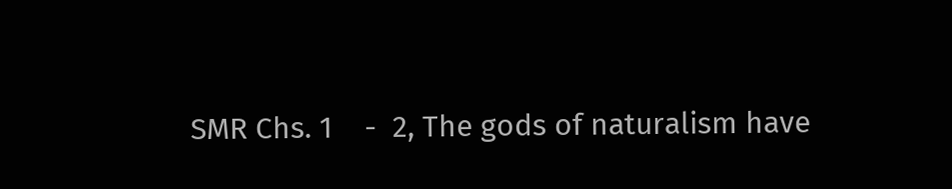SMR Chs. 1    -  2, The gods of naturalism have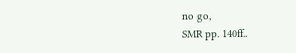no go,
SMR pp. 140ff..